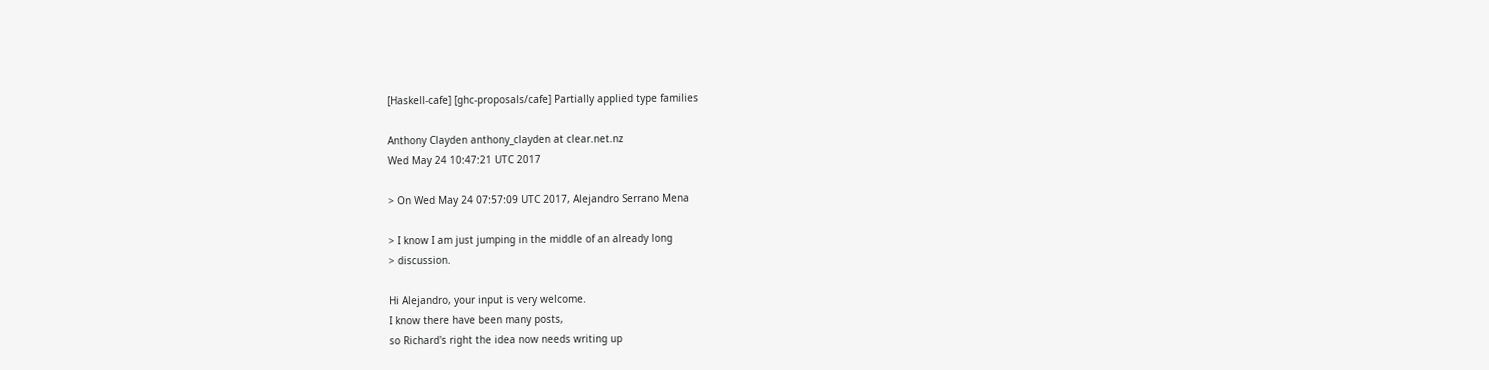[Haskell-cafe] [ghc-proposals/cafe] Partially applied type families

Anthony Clayden anthony_clayden at clear.net.nz
Wed May 24 10:47:21 UTC 2017

> On Wed May 24 07:57:09 UTC 2017, Alejandro Serrano Mena

> I know I am just jumping in the middle of an already long
> discussion.

Hi Alejandro, your input is very welcome.
I know there have been many posts,
so Richard's right the idea now needs writing up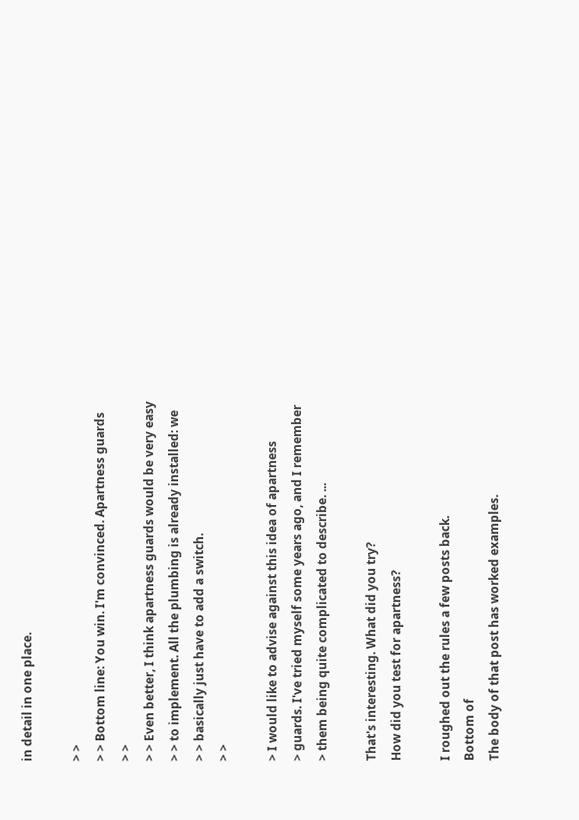in detail in one place.

> >
> > Bottom line: You win. I'm convinced. Apartness guards
> >
> > Even better, I think apartness guards would be very easy
> > to implement. All the plumbing is already installed: we
> > basically just have to add a switch.
> >

> I would like to advise against this idea of apartness
> guards. I've tried myself some years ago, and I remember
> them being quite complicated to describe. ...

That's interesting. What did you try?
How did you test for apartness?

I roughed out the rules a few posts back.
Bottom of
The body of that post has worked examples.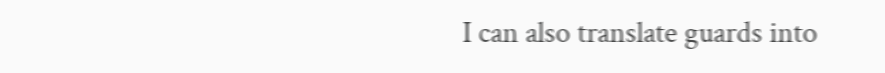I can also translate guards into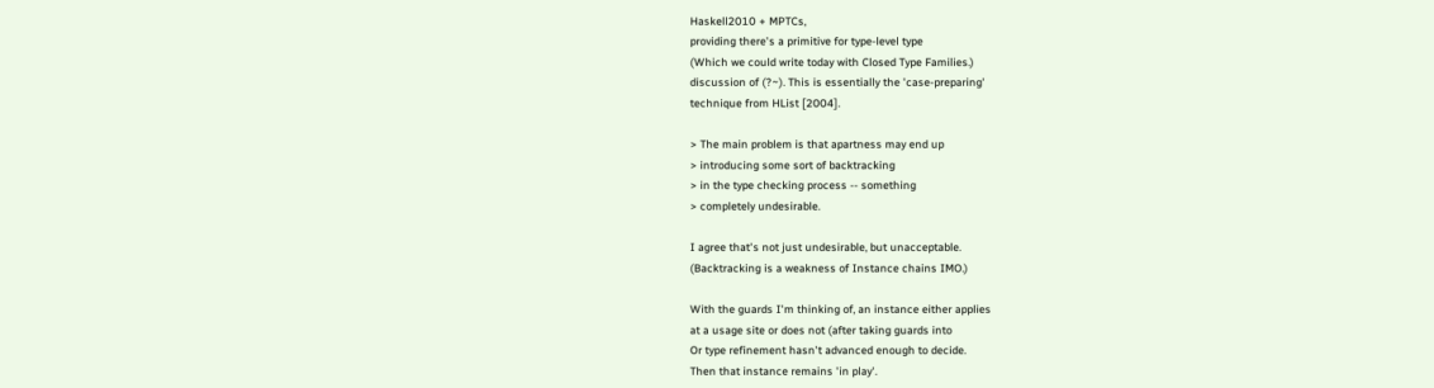Haskell2010 + MPTCs,
providing there's a primitive for type-level type
(Which we could write today with Closed Type Families.)
discussion of (?~). This is essentially the 'case-preparing'
technique from HList [2004].

> The main problem is that apartness may end up
> introducing some sort of backtracking
> in the type checking process -- something
> completely undesirable.

I agree that's not just undesirable, but unacceptable.
(Backtracking is a weakness of Instance chains IMO.)

With the guards I'm thinking of, an instance either applies
at a usage site or does not (after taking guards into
Or type refinement hasn't advanced enough to decide.
Then that instance remains 'in play'.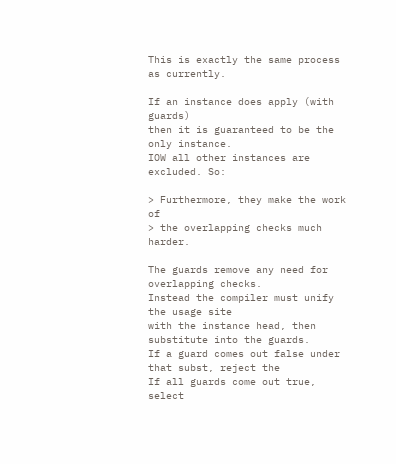This is exactly the same process as currently.

If an instance does apply (with guards)
then it is guaranteed to be the only instance.
IOW all other instances are excluded. So:

> Furthermore, they make the work of
> the overlapping checks much harder.

The guards remove any need for overlapping checks.
Instead the compiler must unify the usage site
with the instance head, then substitute into the guards.
If a guard comes out false under that subst, reject the
If all guards come out true, select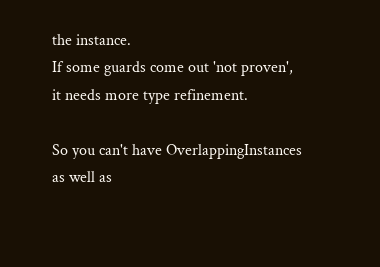the instance.
If some guards come out 'not proven',
it needs more type refinement.

So you can't have OverlappingInstances
as well as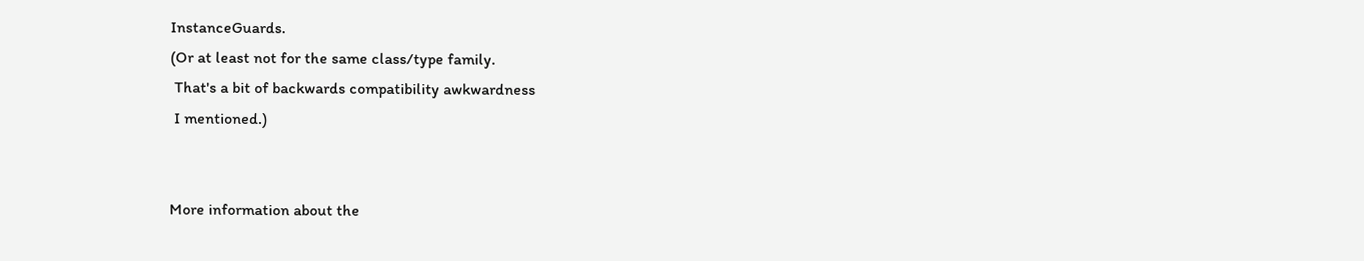InstanceGuards.
(Or at least not for the same class/type family.
 That's a bit of backwards compatibility awkwardness
 I mentioned.)


More information about the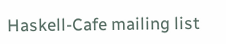Haskell-Cafe mailing list